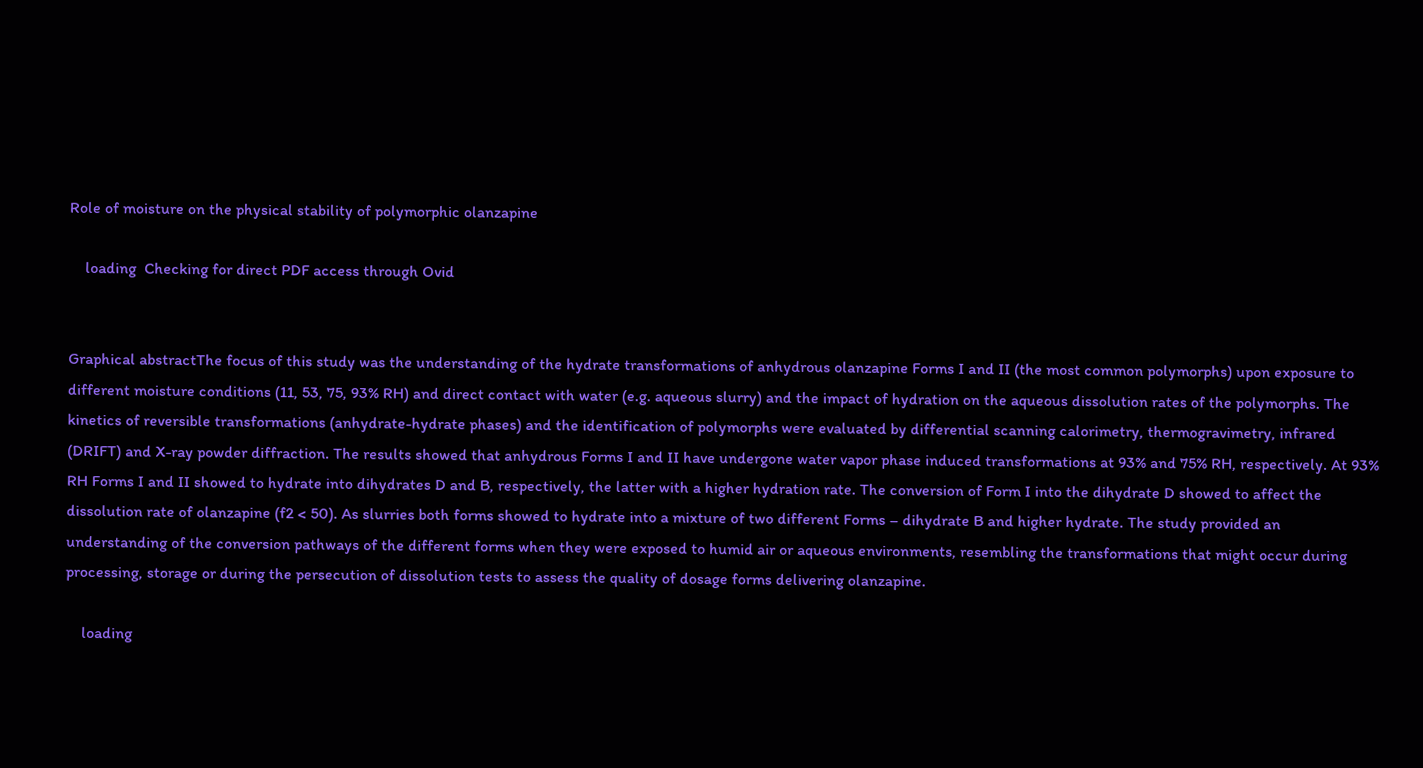Role of moisture on the physical stability of polymorphic olanzapine

    loading  Checking for direct PDF access through Ovid


Graphical abstractThe focus of this study was the understanding of the hydrate transformations of anhydrous olanzapine Forms I and II (the most common polymorphs) upon exposure to different moisture conditions (11, 53, 75, 93% RH) and direct contact with water (e.g. aqueous slurry) and the impact of hydration on the aqueous dissolution rates of the polymorphs. The kinetics of reversible transformations (anhydrate-hydrate phases) and the identification of polymorphs were evaluated by differential scanning calorimetry, thermogravimetry, infrared (DRIFT) and X-ray powder diffraction. The results showed that anhydrous Forms I and II have undergone water vapor phase induced transformations at 93% and 75% RH, respectively. At 93% RH Forms I and II showed to hydrate into dihydrates D and B, respectively, the latter with a higher hydration rate. The conversion of Form I into the dihydrate D showed to affect the dissolution rate of olanzapine (f2 < 50). As slurries both forms showed to hydrate into a mixture of two different Forms – dihydrate B and higher hydrate. The study provided an understanding of the conversion pathways of the different forms when they were exposed to humid air or aqueous environments, resembling the transformations that might occur during processing, storage or during the persecution of dissolution tests to assess the quality of dosage forms delivering olanzapine.

    loading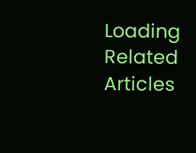Loading Related Articles